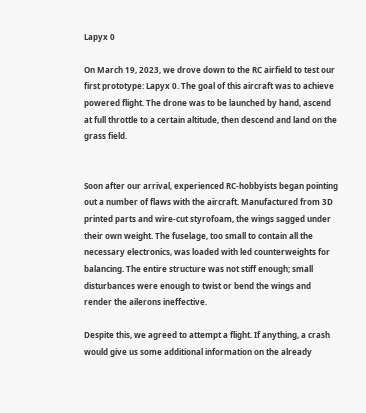Lapyx 0

On March 19, 2023, we drove down to the RC airfield to test our first prototype: Lapyx 0. The goal of this aircraft was to achieve powered flight. The drone was to be launched by hand, ascend at full throttle to a certain altitude, then descend and land on the grass field.


Soon after our arrival, experienced RC-hobbyists began pointing out a number of flaws with the aircraft. Manufactured from 3D printed parts and wire-cut styrofoam, the wings sagged under their own weight. The fuselage, too small to contain all the necessary electronics, was loaded with led counterweights for balancing. The entire structure was not stiff enough; small disturbances were enough to twist or bend the wings and render the ailerons ineffective.

Despite this, we agreed to attempt a flight. If anything, a crash would give us some additional information on the already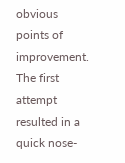obvious points of improvement. The first attempt resulted in a quick nose-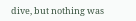dive, but nothing was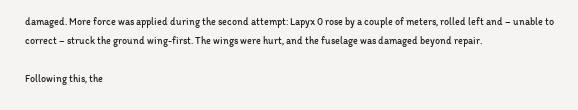damaged. More force was applied during the second attempt: Lapyx 0 rose by a couple of meters, rolled left and – unable to correct – struck the ground wing-first. The wings were hurt, and the fuselage was damaged beyond repair.

Following this, the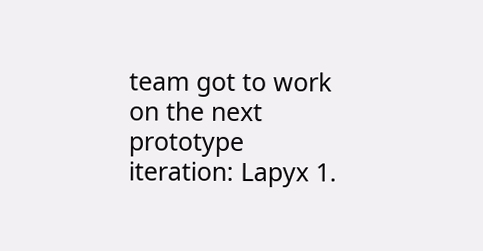team got to work on the next prototype iteration: Lapyx 1.